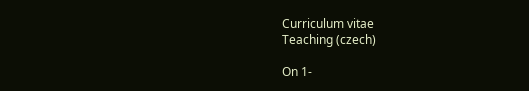Curriculum vitae
Teaching (czech)

On 1-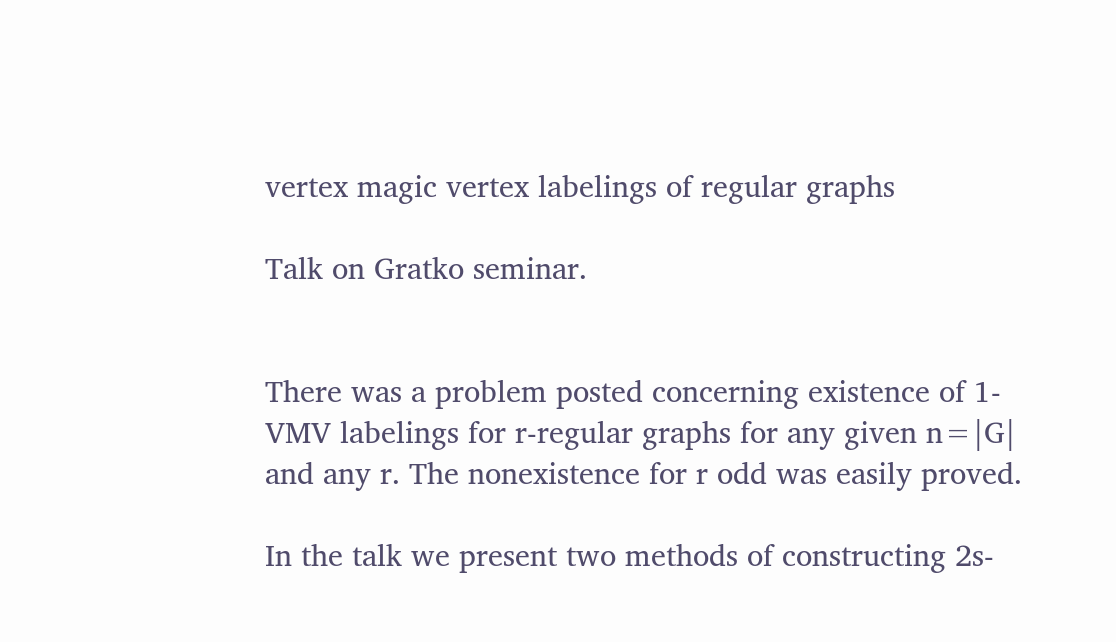vertex magic vertex labelings of regular graphs

Talk on Gratko seminar.


There was a problem posted concerning existence of 1-VMV labelings for r-regular graphs for any given n=|G| and any r. The nonexistence for r odd was easily proved.

In the talk we present two methods of constructing 2s-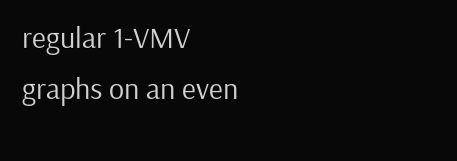regular 1-VMV graphs on an even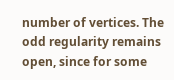number of vertices. The odd regularity remains open, since for some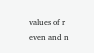values of r even and n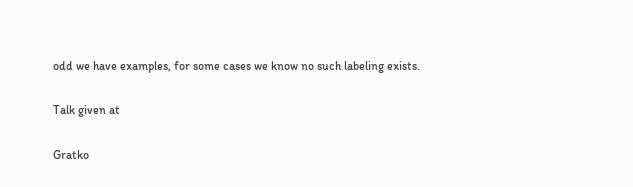odd we have examples, for some cases we know no such labeling exists.

Talk given at

Gratko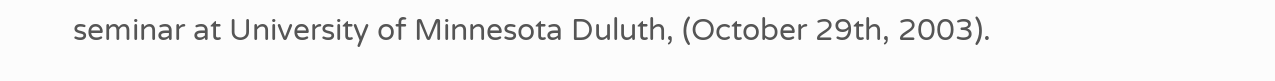seminar at University of Minnesota Duluth, (October 29th, 2003).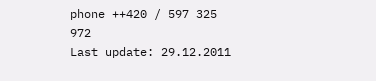phone ++420 / 597 325 972
Last update: 29.12.2011